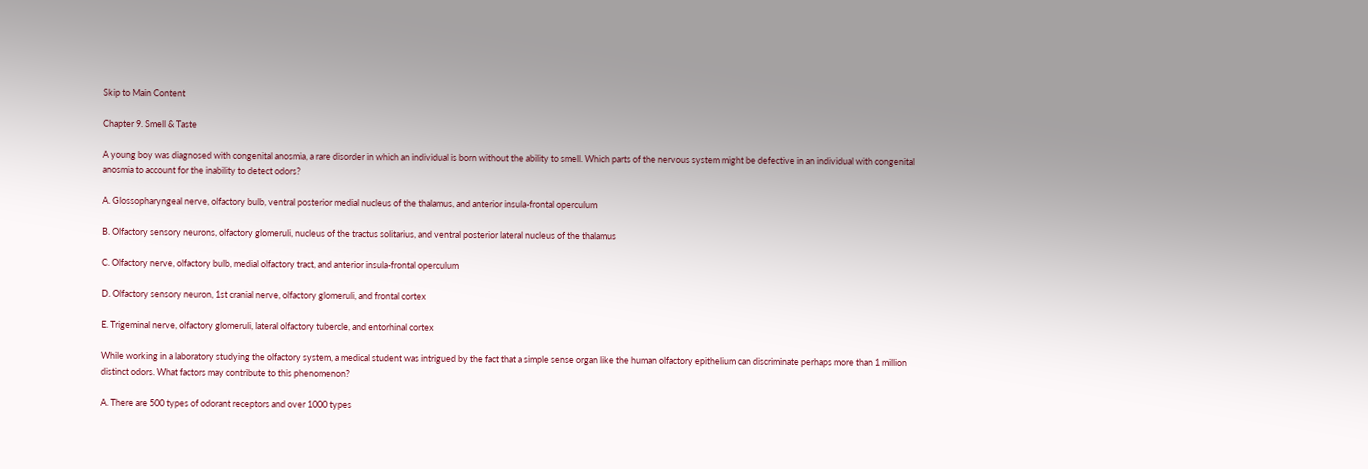Skip to Main Content

Chapter 9. Smell & Taste

A young boy was diagnosed with congenital anosmia, a rare disorder in which an individual is born without the ability to smell. Which parts of the nervous system might be defective in an individual with congenital anosmia to account for the inability to detect odors?

A. Glossopharyngeal nerve, olfactory bulb, ventral posterior medial nucleus of the thalamus, and anterior insula-frontal operculum

B. Olfactory sensory neurons, olfactory glomeruli, nucleus of the tractus solitarius, and ventral posterior lateral nucleus of the thalamus

C. Olfactory nerve, olfactory bulb, medial olfactory tract, and anterior insula-frontal operculum

D. Olfactory sensory neuron, 1st cranial nerve, olfactory glomeruli, and frontal cortex

E. Trigeminal nerve, olfactory glomeruli, lateral olfactory tubercle, and entorhinal cortex

While working in a laboratory studying the olfactory system, a medical student was intrigued by the fact that a simple sense organ like the human olfactory epithelium can discriminate perhaps more than 1 million distinct odors. What factors may contribute to this phenomenon?

A. There are 500 types of odorant receptors and over 1000 types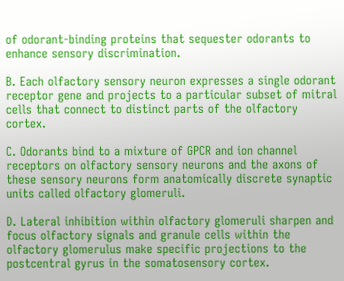of odorant-binding proteins that sequester odorants to enhance sensory discrimination.

B. Each olfactory sensory neuron expresses a single odorant receptor gene and projects to a particular subset of mitral cells that connect to distinct parts of the olfactory cortex.

C. Odorants bind to a mixture of GPCR and ion channel receptors on olfactory sensory neurons and the axons of these sensory neurons form anatomically discrete synaptic units called olfactory glomeruli.

D. Lateral inhibition within olfactory glomeruli sharpen and focus olfactory signals and granule cells within the olfactory glomerulus make specific projections to the postcentral gyrus in the somatosensory cortex.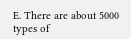E. There are about 5000 types of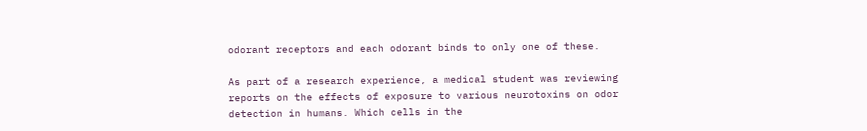odorant receptors and each odorant binds to only one of these.

As part of a research experience, a medical student was reviewing reports on the effects of exposure to various neurotoxins on odor detection in humans. Which cells in the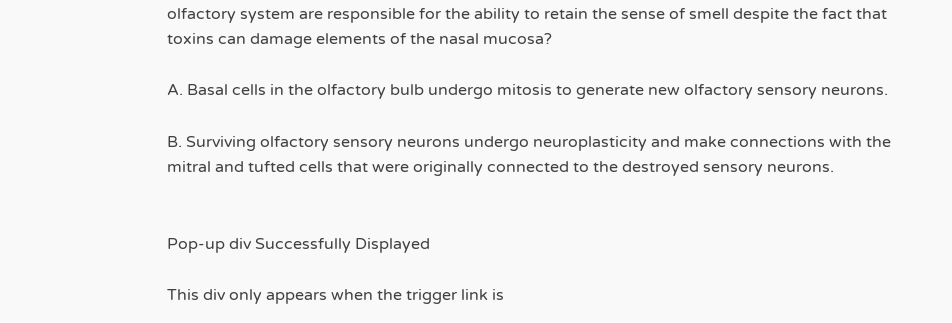olfactory system are responsible for the ability to retain the sense of smell despite the fact that toxins can damage elements of the nasal mucosa?

A. Basal cells in the olfactory bulb undergo mitosis to generate new olfactory sensory neurons.

B. Surviving olfactory sensory neurons undergo neuroplasticity and make connections with the mitral and tufted cells that were originally connected to the destroyed sensory neurons.


Pop-up div Successfully Displayed

This div only appears when the trigger link is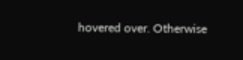hovered over. Otherwise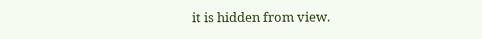it is hidden from view.